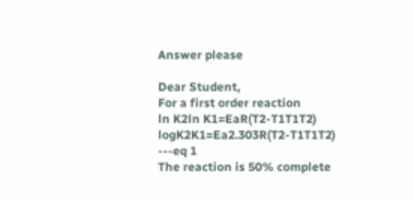Answer please

Dear Student,
For a first order reaction
ln K2ln K1=EaR(T2-T1T1T2)
logK2K1=Ea2.303R(T2-T1T1T2)  ---eq 1
The reaction is 50% complete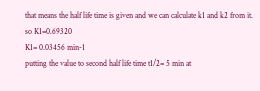that means the half life time is given and we can calculate k1 and k2 from it.
so K1=0.69320
K1= 0.03456 min-1
putting the value to second half life time t1/2= 5 min at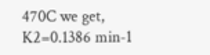470C we get,
K2=0.1386 min-1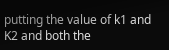putting the value of k1 and K2 and both the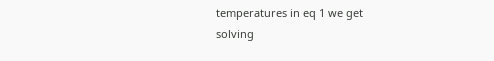temperatures in eq 1 we get
solving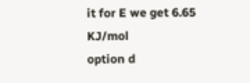it for E we get 6.65 KJ/mol
option d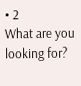• 2
What are you looking for?